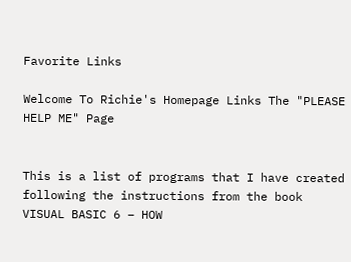Favorite Links

Welcome To Richie's Homepage Links The "PLEASE HELP ME" Page


This is a list of programs that I have created following the instructions from the book  VISUAL BASIC 6 – HOW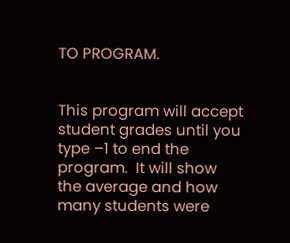TO PROGRAM.


This program will accept student grades until you type –1 to end the program.  It will show the average and how many students were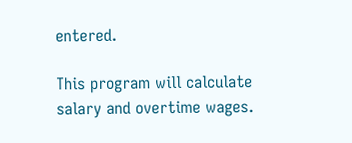entered.

This program will calculate salary and overtime wages.